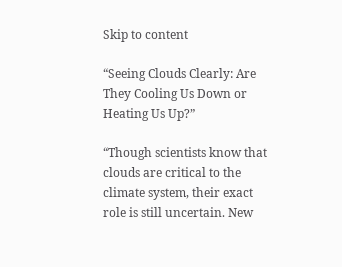Skip to content

“Seeing Clouds Clearly: Are They Cooling Us Down or Heating Us Up?”

“Though scientists know that clouds are critical to the climate system, their exact role is still uncertain. New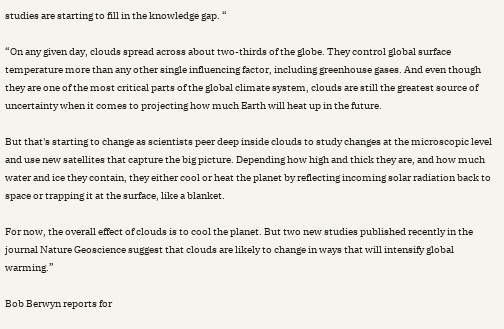studies are starting to fill in the knowledge gap. “

“On any given day, clouds spread across about two-thirds of the globe. They control global surface temperature more than any other single influencing factor, including greenhouse gases. And even though they are one of the most critical parts of the global climate system, clouds are still the greatest source of uncertainty when it comes to projecting how much Earth will heat up in the future.

But that's starting to change as scientists peer deep inside clouds to study changes at the microscopic level and use new satellites that capture the big picture. Depending how high and thick they are, and how much water and ice they contain, they either cool or heat the planet by reflecting incoming solar radiation back to space or trapping it at the surface, like a blanket.

For now, the overall effect of clouds is to cool the planet. But two new studies published recently in the journal Nature Geoscience suggest that clouds are likely to change in ways that will intensify global warming.”

Bob Berwyn reports for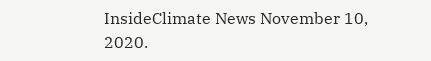InsideClimate News November 10, 2020.